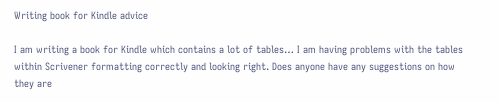Writing book for Kindle advice

I am writing a book for Kindle which contains a lot of tables… I am having problems with the tables within Scrivener formatting correctly and looking right. Does anyone have any suggestions on how they are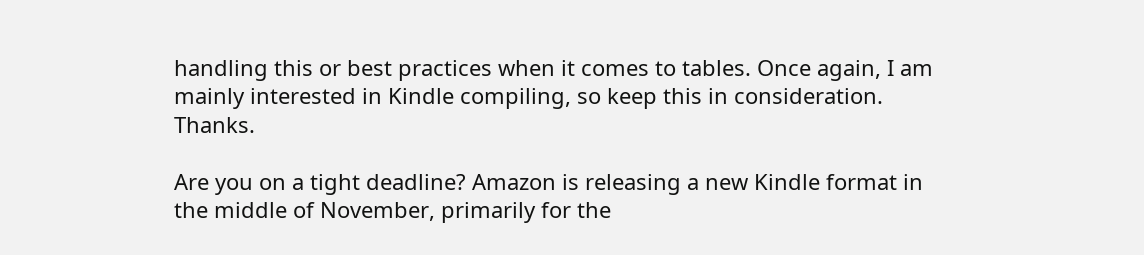handling this or best practices when it comes to tables. Once again, I am mainly interested in Kindle compiling, so keep this in consideration. Thanks.

Are you on a tight deadline? Amazon is releasing a new Kindle format in the middle of November, primarily for the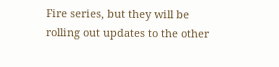Fire series, but they will be rolling out updates to the other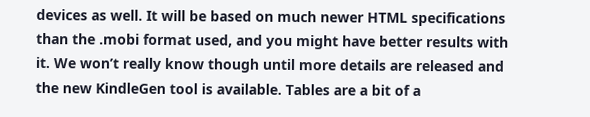devices as well. It will be based on much newer HTML specifications than the .mobi format used, and you might have better results with it. We won’t really know though until more details are released and the new KindleGen tool is available. Tables are a bit of a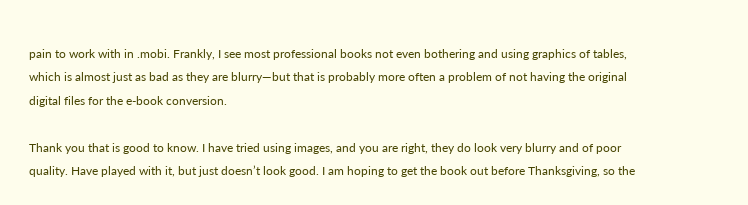pain to work with in .mobi. Frankly, I see most professional books not even bothering and using graphics of tables, which is almost just as bad as they are blurry—but that is probably more often a problem of not having the original digital files for the e-book conversion.

Thank you that is good to know. I have tried using images, and you are right, they do look very blurry and of poor quality. Have played with it, but just doesn’t look good. I am hoping to get the book out before Thanksgiving, so the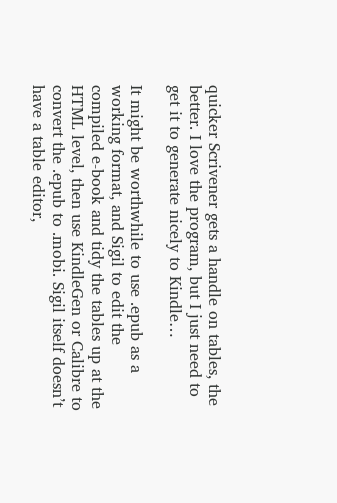quicker Scrivener gets a handle on tables, the better. I love the program, but I just need to get it to generate nicely to Kindle…

It might be worthwhile to use .epub as a working format, and Sigil to edit the compiled e-book and tidy the tables up at the HTML level, then use KindleGen or Calibre to convert the .epub to .mobi. Sigil itself doesn’t have a table editor,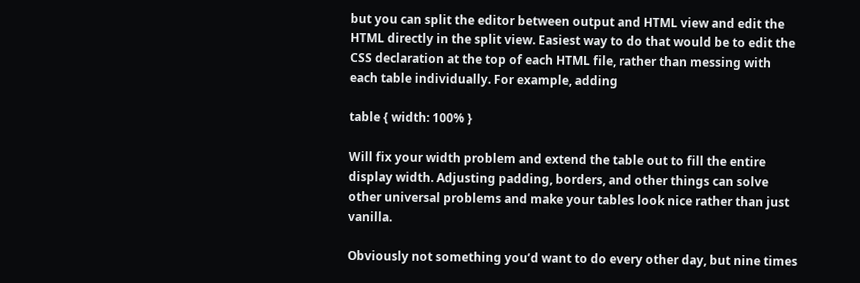but you can split the editor between output and HTML view and edit the HTML directly in the split view. Easiest way to do that would be to edit the CSS declaration at the top of each HTML file, rather than messing with each table individually. For example, adding

table { width: 100% }

Will fix your width problem and extend the table out to fill the entire display width. Adjusting padding, borders, and other things can solve other universal problems and make your tables look nice rather than just vanilla.

Obviously not something you’d want to do every other day, but nine times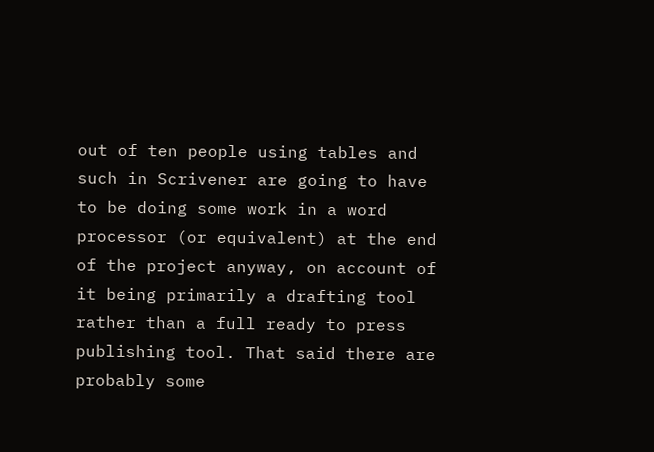out of ten people using tables and such in Scrivener are going to have to be doing some work in a word processor (or equivalent) at the end of the project anyway, on account of it being primarily a drafting tool rather than a full ready to press publishing tool. That said there are probably some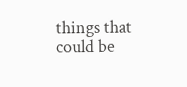things that could be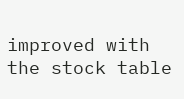improved with the stock table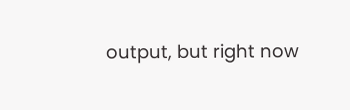output, but right now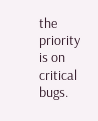the priority is on critical bugs.